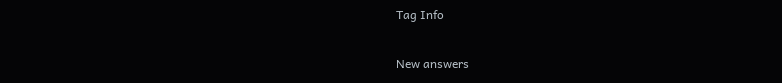Tag Info

New answers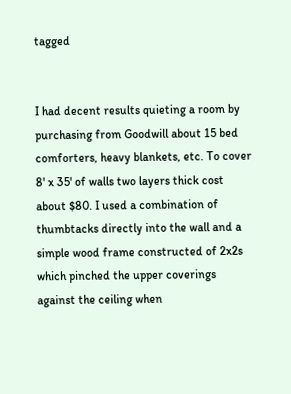tagged


I had decent results quieting a room by purchasing from Goodwill about 15 bed comforters, heavy blankets, etc. To cover 8' x 35' of walls two layers thick cost about $80. I used a combination of thumbtacks directly into the wall and a simple wood frame constructed of 2x2s which pinched the upper coverings against the ceiling when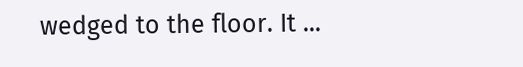wedged to the floor. It ...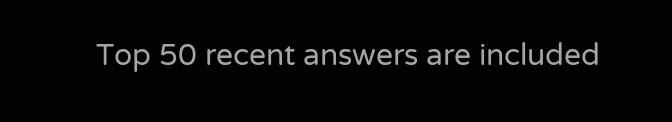Top 50 recent answers are included